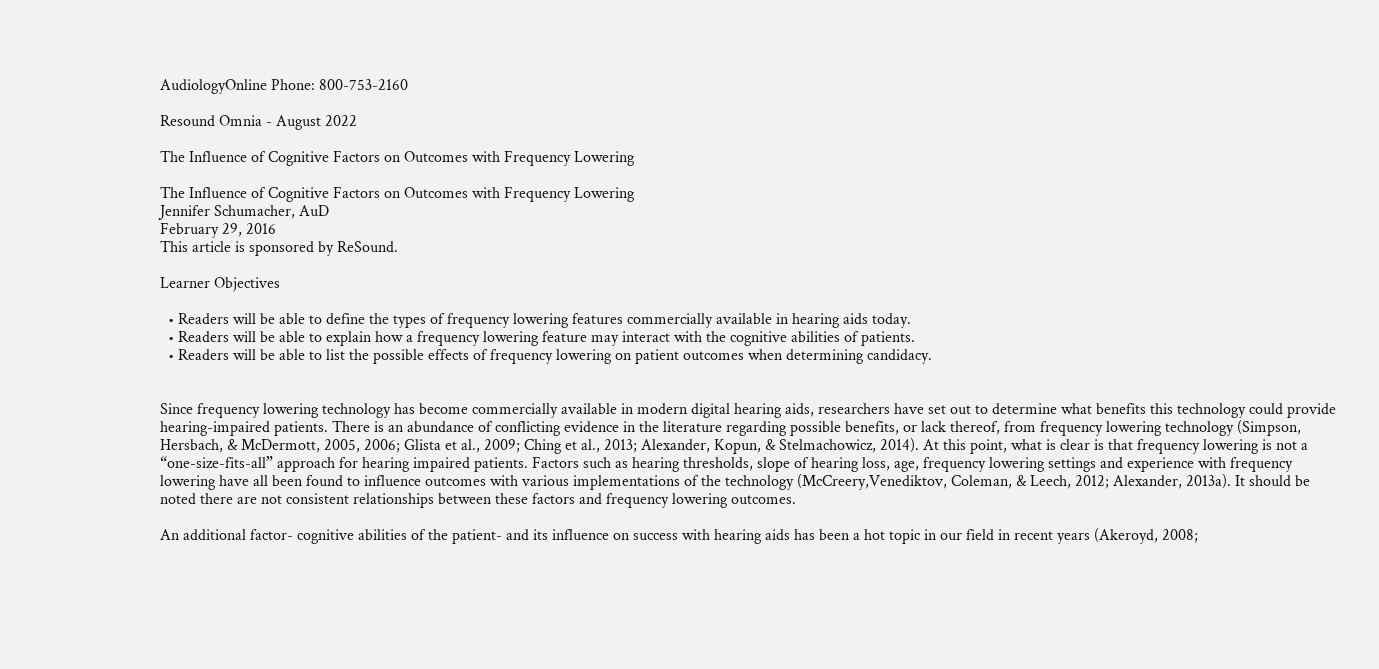AudiologyOnline Phone: 800-753-2160

Resound Omnia - August 2022

The Influence of Cognitive Factors on Outcomes with Frequency Lowering

The Influence of Cognitive Factors on Outcomes with Frequency Lowering
Jennifer Schumacher, AuD
February 29, 2016
This article is sponsored by ReSound.

Learner Objectives

  • Readers will be able to define the types of frequency lowering features commercially available in hearing aids today.
  • Readers will be able to explain how a frequency lowering feature may interact with the cognitive abilities of patients.
  • Readers will be able to list the possible effects of frequency lowering on patient outcomes when determining candidacy.


Since frequency lowering technology has become commercially available in modern digital hearing aids, researchers have set out to determine what benefits this technology could provide hearing-impaired patients. There is an abundance of conflicting evidence in the literature regarding possible benefits, or lack thereof, from frequency lowering technology (Simpson, Hersbach, & McDermott, 2005, 2006; Glista et al., 2009; Ching et al., 2013; Alexander, Kopun, & Stelmachowicz, 2014). At this point, what is clear is that frequency lowering is not a “one-size-fits-all” approach for hearing impaired patients. Factors such as hearing thresholds, slope of hearing loss, age, frequency lowering settings and experience with frequency lowering have all been found to influence outcomes with various implementations of the technology (McCreery,Venediktov, Coleman, & Leech, 2012; Alexander, 2013a). It should be noted there are not consistent relationships between these factors and frequency lowering outcomes.

An additional factor- cognitive abilities of the patient- and its influence on success with hearing aids has been a hot topic in our field in recent years (Akeroyd, 2008;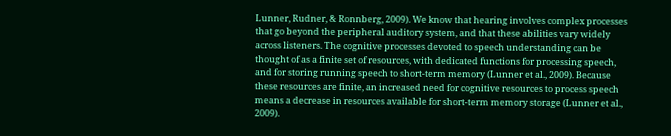Lunner, Rudner, & Ronnberg, 2009). We know that hearing involves complex processes that go beyond the peripheral auditory system, and that these abilities vary widely across listeners. The cognitive processes devoted to speech understanding can be thought of as a finite set of resources, with dedicated functions for processing speech, and for storing running speech to short-term memory (Lunner et al., 2009). Because these resources are finite, an increased need for cognitive resources to process speech means a decrease in resources available for short-term memory storage (Lunner et al., 2009).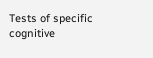Tests of specific cognitive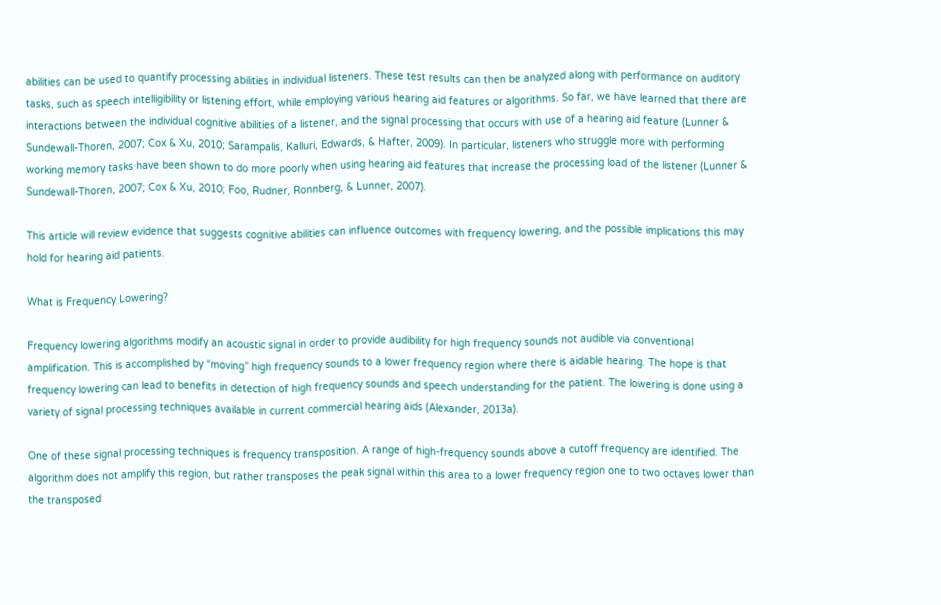abilities can be used to quantify processing abilities in individual listeners. These test results can then be analyzed along with performance on auditory tasks, such as speech intelligibility or listening effort, while employing various hearing aid features or algorithms. So far, we have learned that there are interactions between the individual cognitive abilities of a listener, and the signal processing that occurs with use of a hearing aid feature (Lunner & Sundewall-Thoren, 2007; Cox & Xu, 2010; Sarampalis, Kalluri, Edwards, & Hafter, 2009). In particular, listeners who struggle more with performing working memory tasks have been shown to do more poorly when using hearing aid features that increase the processing load of the listener (Lunner & Sundewall-Thoren, 2007; Cox & Xu, 2010; Foo, Rudner, Ronnberg, & Lunner, 2007).

This article will review evidence that suggests cognitive abilities can influence outcomes with frequency lowering, and the possible implications this may hold for hearing aid patients.

What is Frequency Lowering?

Frequency lowering algorithms modify an acoustic signal in order to provide audibility for high frequency sounds not audible via conventional amplification. This is accomplished by “moving” high frequency sounds to a lower frequency region where there is aidable hearing. The hope is that frequency lowering can lead to benefits in detection of high frequency sounds and speech understanding for the patient. The lowering is done using a variety of signal processing techniques available in current commercial hearing aids (Alexander, 2013a).

One of these signal processing techniques is frequency transposition. A range of high-frequency sounds above a cutoff frequency are identified. The algorithm does not amplify this region, but rather transposes the peak signal within this area to a lower frequency region one to two octaves lower than the transposed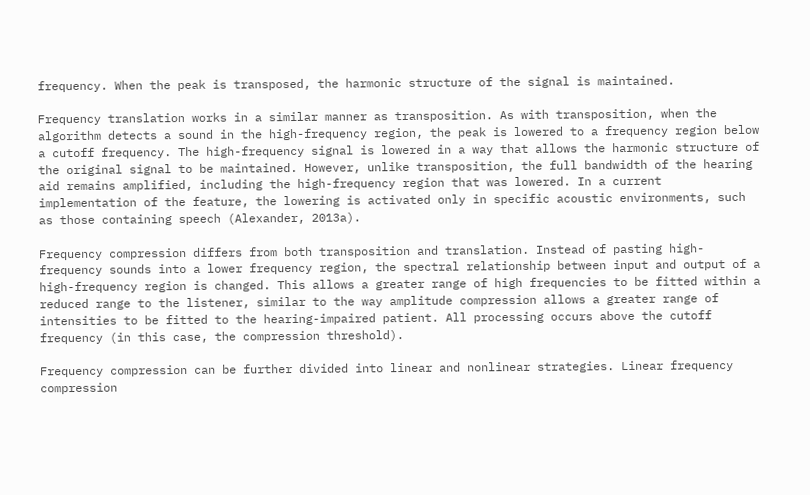frequency. When the peak is transposed, the harmonic structure of the signal is maintained.

Frequency translation works in a similar manner as transposition. As with transposition, when the algorithm detects a sound in the high-frequency region, the peak is lowered to a frequency region below a cutoff frequency. The high-frequency signal is lowered in a way that allows the harmonic structure of the original signal to be maintained. However, unlike transposition, the full bandwidth of the hearing aid remains amplified, including the high-frequency region that was lowered. In a current implementation of the feature, the lowering is activated only in specific acoustic environments, such as those containing speech (Alexander, 2013a).

Frequency compression differs from both transposition and translation. Instead of pasting high-frequency sounds into a lower frequency region, the spectral relationship between input and output of a high-frequency region is changed. This allows a greater range of high frequencies to be fitted within a reduced range to the listener, similar to the way amplitude compression allows a greater range of intensities to be fitted to the hearing-impaired patient. All processing occurs above the cutoff frequency (in this case, the compression threshold).

Frequency compression can be further divided into linear and nonlinear strategies. Linear frequency compression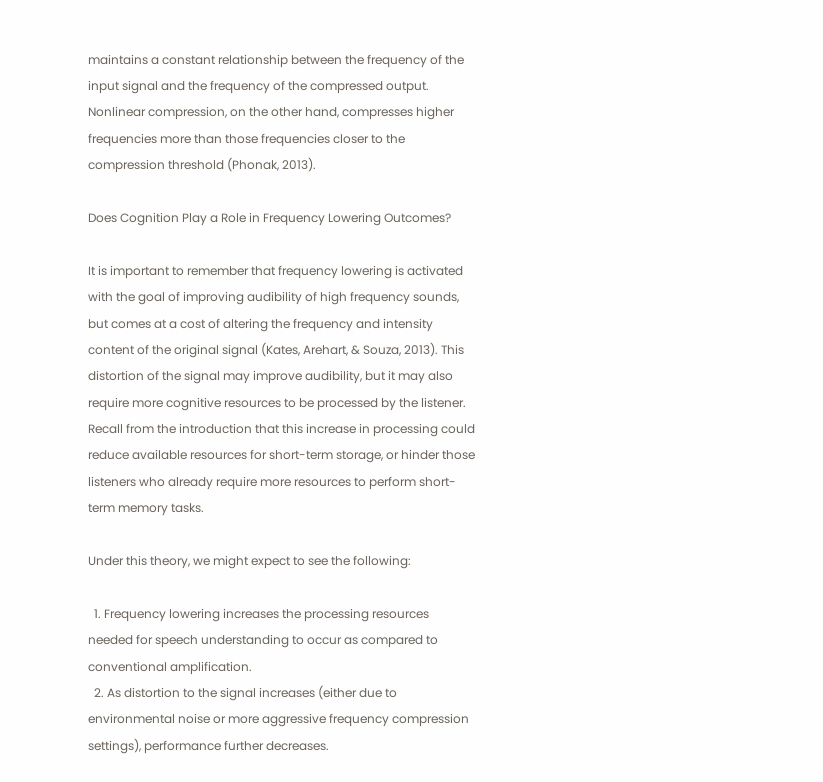maintains a constant relationship between the frequency of the input signal and the frequency of the compressed output. Nonlinear compression, on the other hand, compresses higher frequencies more than those frequencies closer to the compression threshold (Phonak, 2013).

Does Cognition Play a Role in Frequency Lowering Outcomes?

It is important to remember that frequency lowering is activated with the goal of improving audibility of high frequency sounds, but comes at a cost of altering the frequency and intensity content of the original signal (Kates, Arehart, & Souza, 2013). This distortion of the signal may improve audibility, but it may also require more cognitive resources to be processed by the listener. Recall from the introduction that this increase in processing could reduce available resources for short-term storage, or hinder those listeners who already require more resources to perform short-term memory tasks.

Under this theory, we might expect to see the following:

  1. Frequency lowering increases the processing resources needed for speech understanding to occur as compared to conventional amplification.
  2. As distortion to the signal increases (either due to environmental noise or more aggressive frequency compression settings), performance further decreases.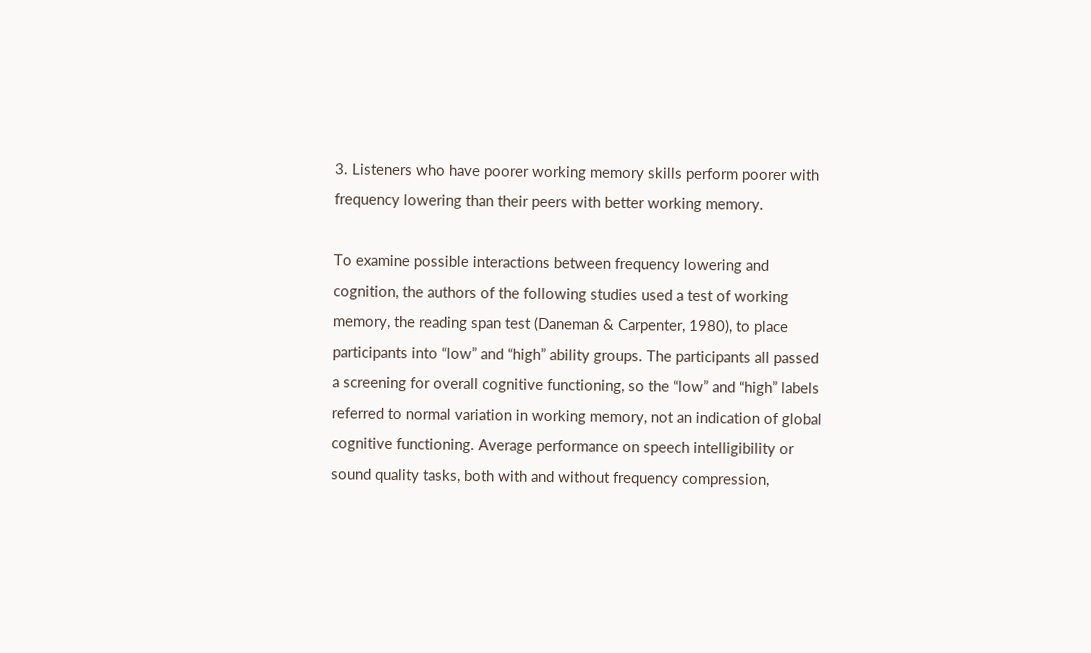3. Listeners who have poorer working memory skills perform poorer with frequency lowering than their peers with better working memory.

To examine possible interactions between frequency lowering and cognition, the authors of the following studies used a test of working memory, the reading span test (Daneman & Carpenter, 1980), to place participants into “low” and “high” ability groups. The participants all passed a screening for overall cognitive functioning, so the “low” and “high” labels referred to normal variation in working memory, not an indication of global cognitive functioning. Average performance on speech intelligibility or sound quality tasks, both with and without frequency compression,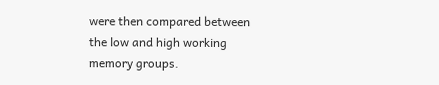were then compared between the low and high working memory groups.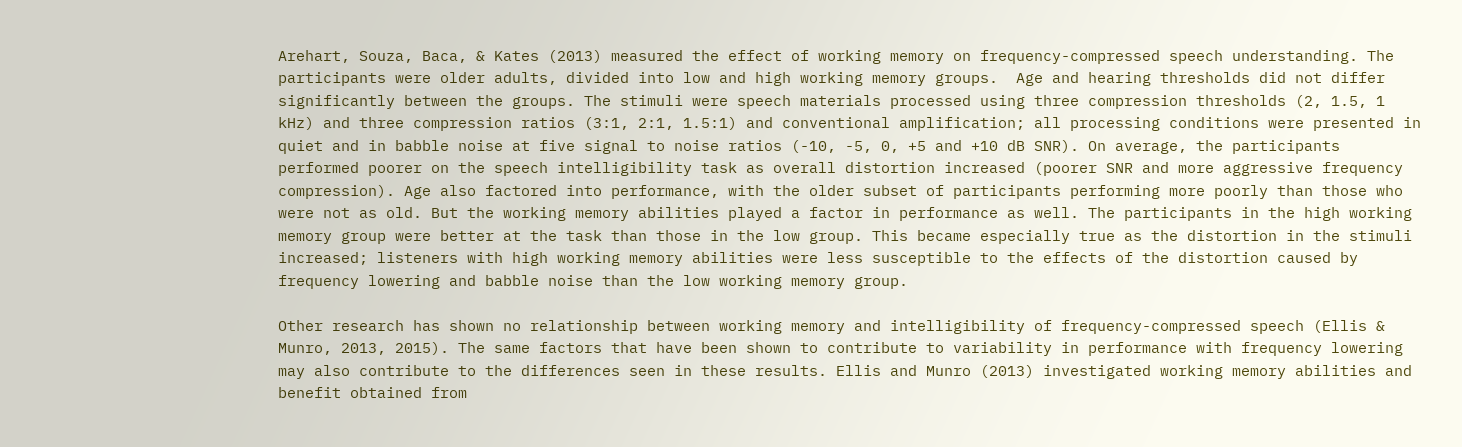Arehart, Souza, Baca, & Kates (2013) measured the effect of working memory on frequency-compressed speech understanding. The participants were older adults, divided into low and high working memory groups.  Age and hearing thresholds did not differ significantly between the groups. The stimuli were speech materials processed using three compression thresholds (2, 1.5, 1 kHz) and three compression ratios (3:1, 2:1, 1.5:1) and conventional amplification; all processing conditions were presented in quiet and in babble noise at five signal to noise ratios (-10, -5, 0, +5 and +10 dB SNR). On average, the participants performed poorer on the speech intelligibility task as overall distortion increased (poorer SNR and more aggressive frequency compression). Age also factored into performance, with the older subset of participants performing more poorly than those who were not as old. But the working memory abilities played a factor in performance as well. The participants in the high working memory group were better at the task than those in the low group. This became especially true as the distortion in the stimuli increased; listeners with high working memory abilities were less susceptible to the effects of the distortion caused by frequency lowering and babble noise than the low working memory group.

Other research has shown no relationship between working memory and intelligibility of frequency-compressed speech (Ellis & Munro, 2013, 2015). The same factors that have been shown to contribute to variability in performance with frequency lowering may also contribute to the differences seen in these results. Ellis and Munro (2013) investigated working memory abilities and benefit obtained from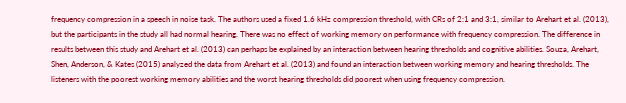frequency compression in a speech in noise task. The authors used a fixed 1.6 kHz compression threshold, with CRs of 2:1 and 3:1, similar to Arehart et al. (2013), but the participants in the study all had normal hearing. There was no effect of working memory on performance with frequency compression. The difference in results between this study and Arehart et al. (2013) can perhaps be explained by an interaction between hearing thresholds and cognitive abilities. Souza, Arehart, Shen, Anderson, & Kates (2015) analyzed the data from Arehart et al. (2013) and found an interaction between working memory and hearing thresholds. The listeners with the poorest working memory abilities and the worst hearing thresholds did poorest when using frequency compression.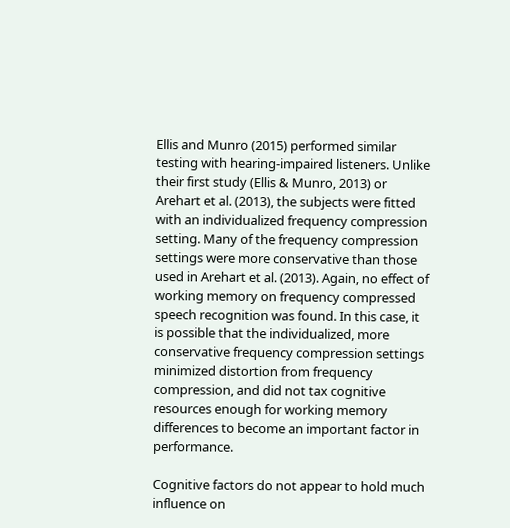Ellis and Munro (2015) performed similar testing with hearing-impaired listeners. Unlike their first study (Ellis & Munro, 2013) or Arehart et al. (2013), the subjects were fitted with an individualized frequency compression setting. Many of the frequency compression settings were more conservative than those used in Arehart et al. (2013). Again, no effect of working memory on frequency compressed speech recognition was found. In this case, it is possible that the individualized, more conservative frequency compression settings minimized distortion from frequency compression, and did not tax cognitive resources enough for working memory differences to become an important factor in performance.

Cognitive factors do not appear to hold much influence on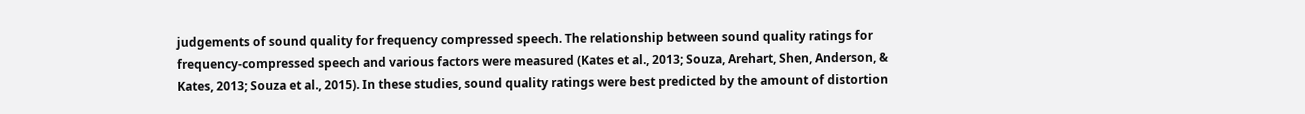judgements of sound quality for frequency compressed speech. The relationship between sound quality ratings for frequency-compressed speech and various factors were measured (Kates et al., 2013; Souza, Arehart, Shen, Anderson, & Kates, 2013; Souza et al., 2015). In these studies, sound quality ratings were best predicted by the amount of distortion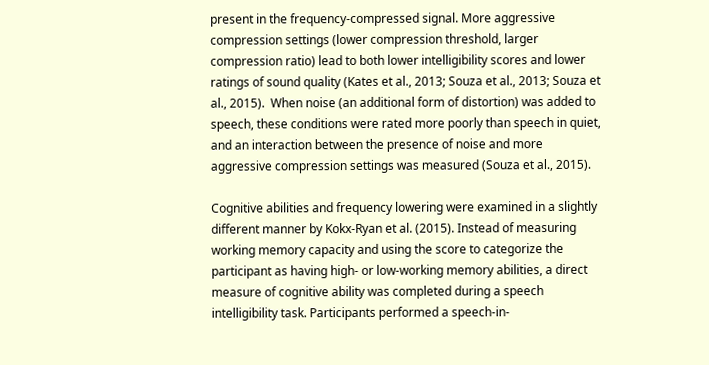present in the frequency-compressed signal. More aggressive compression settings (lower compression threshold, larger compression ratio) lead to both lower intelligibility scores and lower ratings of sound quality (Kates et al., 2013; Souza et al., 2013; Souza et al., 2015).  When noise (an additional form of distortion) was added to speech, these conditions were rated more poorly than speech in quiet, and an interaction between the presence of noise and more aggressive compression settings was measured (Souza et al., 2015).

Cognitive abilities and frequency lowering were examined in a slightly different manner by Kokx-Ryan et al. (2015). Instead of measuring working memory capacity and using the score to categorize the participant as having high- or low-working memory abilities, a direct measure of cognitive ability was completed during a speech intelligibility task. Participants performed a speech-in-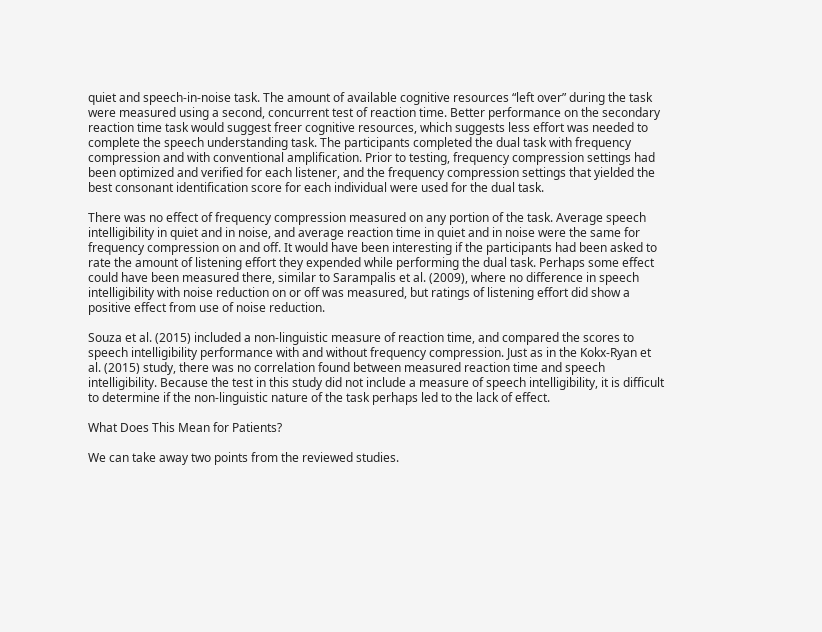quiet and speech-in-noise task. The amount of available cognitive resources “left over” during the task were measured using a second, concurrent test of reaction time. Better performance on the secondary reaction time task would suggest freer cognitive resources, which suggests less effort was needed to complete the speech understanding task. The participants completed the dual task with frequency compression and with conventional amplification. Prior to testing, frequency compression settings had been optimized and verified for each listener, and the frequency compression settings that yielded the best consonant identification score for each individual were used for the dual task.

There was no effect of frequency compression measured on any portion of the task. Average speech intelligibility in quiet and in noise, and average reaction time in quiet and in noise were the same for frequency compression on and off. It would have been interesting if the participants had been asked to rate the amount of listening effort they expended while performing the dual task. Perhaps some effect could have been measured there, similar to Sarampalis et al. (2009), where no difference in speech intelligibility with noise reduction on or off was measured, but ratings of listening effort did show a positive effect from use of noise reduction.

Souza et al. (2015) included a non-linguistic measure of reaction time, and compared the scores to speech intelligibility performance with and without frequency compression. Just as in the Kokx-Ryan et al. (2015) study, there was no correlation found between measured reaction time and speech intelligibility. Because the test in this study did not include a measure of speech intelligibility, it is difficult to determine if the non-linguistic nature of the task perhaps led to the lack of effect.

What Does This Mean for Patients?

We can take away two points from the reviewed studies.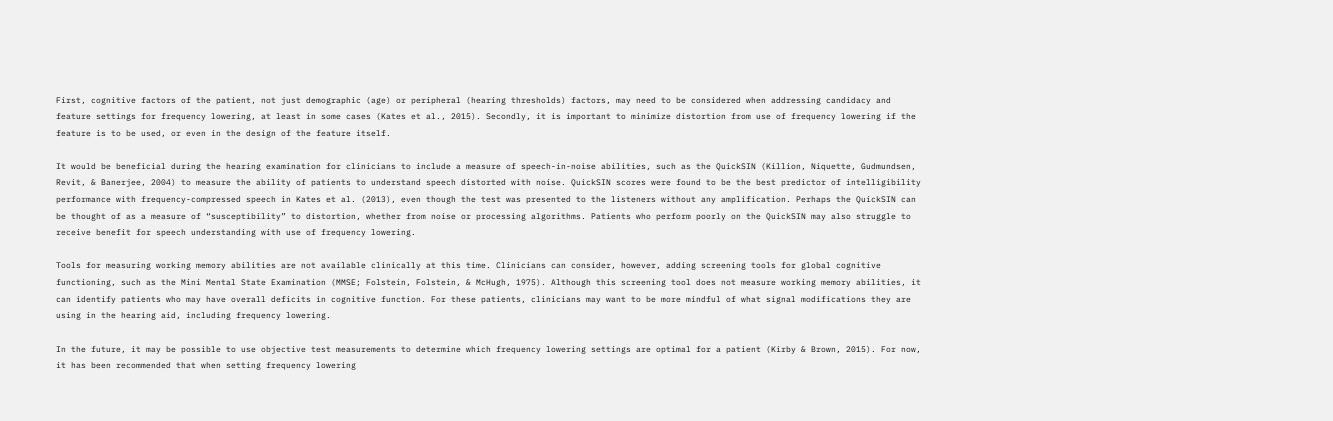First, cognitive factors of the patient, not just demographic (age) or peripheral (hearing thresholds) factors, may need to be considered when addressing candidacy and feature settings for frequency lowering, at least in some cases (Kates et al., 2015). Secondly, it is important to minimize distortion from use of frequency lowering if the feature is to be used, or even in the design of the feature itself.

It would be beneficial during the hearing examination for clinicians to include a measure of speech-in-noise abilities, such as the QuickSIN (Killion, Niquette, Gudmundsen, Revit, & Banerjee, 2004) to measure the ability of patients to understand speech distorted with noise. QuickSIN scores were found to be the best predictor of intelligibility performance with frequency-compressed speech in Kates et al. (2013), even though the test was presented to the listeners without any amplification. Perhaps the QuickSIN can be thought of as a measure of “susceptibility” to distortion, whether from noise or processing algorithms. Patients who perform poorly on the QuickSIN may also struggle to receive benefit for speech understanding with use of frequency lowering.

Tools for measuring working memory abilities are not available clinically at this time. Clinicians can consider, however, adding screening tools for global cognitive functioning, such as the Mini Mental State Examination (MMSE; Folstein, Folstein, & McHugh, 1975). Although this screening tool does not measure working memory abilities, it can identify patients who may have overall deficits in cognitive function. For these patients, clinicians may want to be more mindful of what signal modifications they are using in the hearing aid, including frequency lowering.

In the future, it may be possible to use objective test measurements to determine which frequency lowering settings are optimal for a patient (Kirby & Brown, 2015). For now, it has been recommended that when setting frequency lowering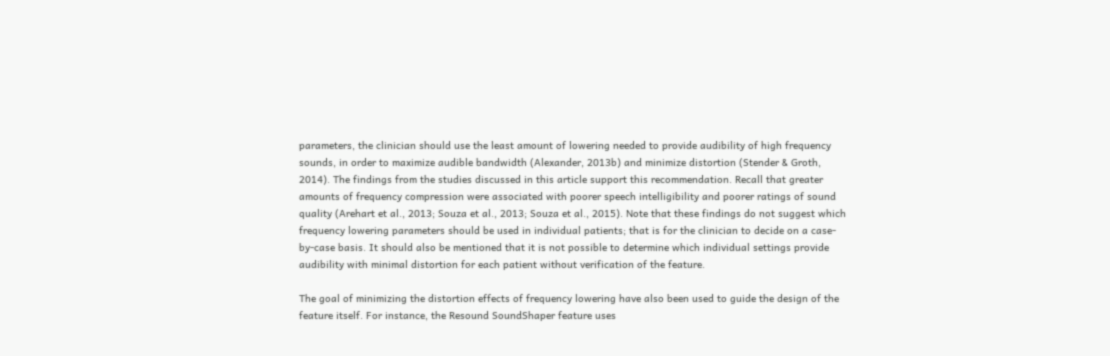parameters, the clinician should use the least amount of lowering needed to provide audibility of high frequency sounds, in order to maximize audible bandwidth (Alexander, 2013b) and minimize distortion (Stender & Groth, 2014). The findings from the studies discussed in this article support this recommendation. Recall that greater amounts of frequency compression were associated with poorer speech intelligibility and poorer ratings of sound quality (Arehart et al., 2013; Souza et al., 2013; Souza et al., 2015). Note that these findings do not suggest which frequency lowering parameters should be used in individual patients; that is for the clinician to decide on a case-by-case basis. It should also be mentioned that it is not possible to determine which individual settings provide audibility with minimal distortion for each patient without verification of the feature.

The goal of minimizing the distortion effects of frequency lowering have also been used to guide the design of the feature itself. For instance, the Resound SoundShaper feature uses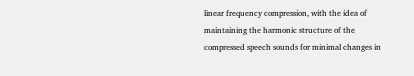linear frequency compression, with the idea of maintaining the harmonic structure of the compressed speech sounds for minimal changes in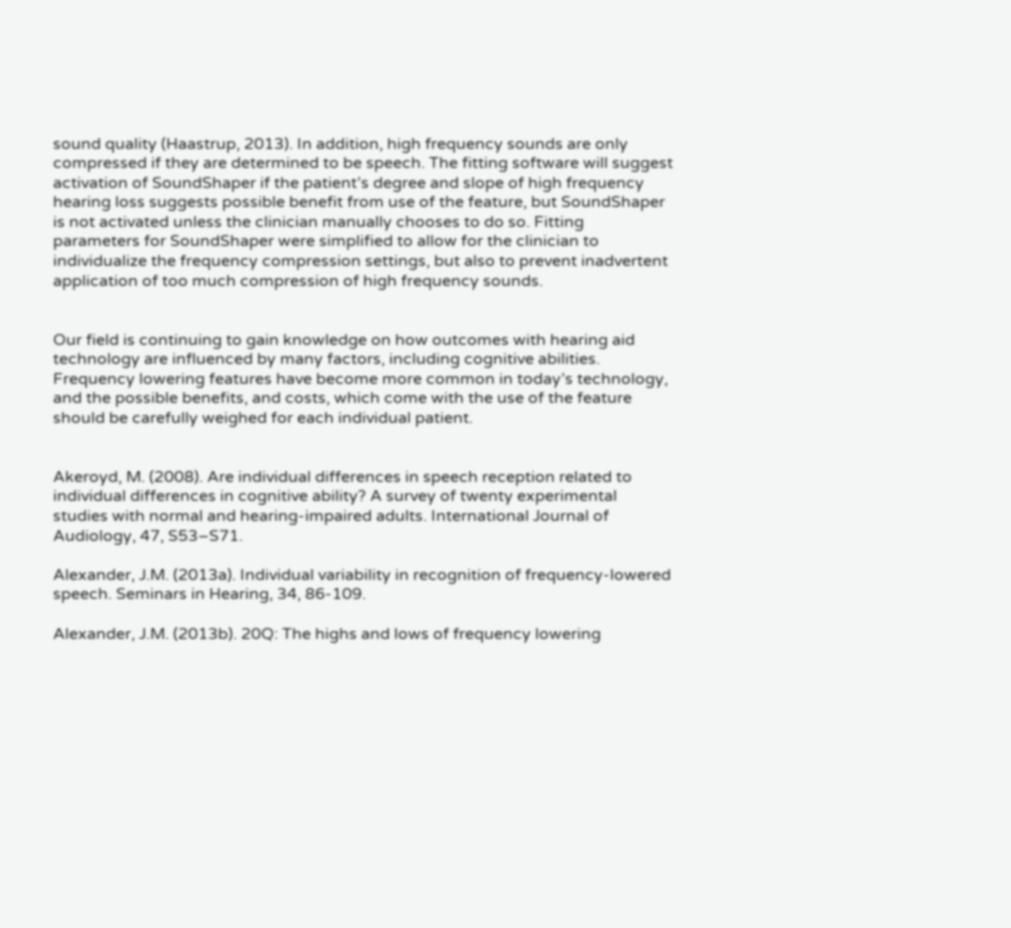sound quality (Haastrup, 2013). In addition, high frequency sounds are only compressed if they are determined to be speech. The fitting software will suggest activation of SoundShaper if the patient’s degree and slope of high frequency hearing loss suggests possible benefit from use of the feature, but SoundShaper is not activated unless the clinician manually chooses to do so. Fitting parameters for SoundShaper were simplified to allow for the clinician to individualize the frequency compression settings, but also to prevent inadvertent application of too much compression of high frequency sounds.


Our field is continuing to gain knowledge on how outcomes with hearing aid technology are influenced by many factors, including cognitive abilities. Frequency lowering features have become more common in today’s technology, and the possible benefits, and costs, which come with the use of the feature should be carefully weighed for each individual patient.


Akeroyd, M. (2008). Are individual differences in speech reception related to individual differences in cognitive ability? A survey of twenty experimental studies with normal and hearing-impaired adults. International Journal of Audiology, 47, S53–S71.

Alexander, J.M. (2013a). Individual variability in recognition of frequency-lowered speech. Seminars in Hearing, 34, 86-109.

Alexander, J.M. (2013b). 20Q: The highs and lows of frequency lowering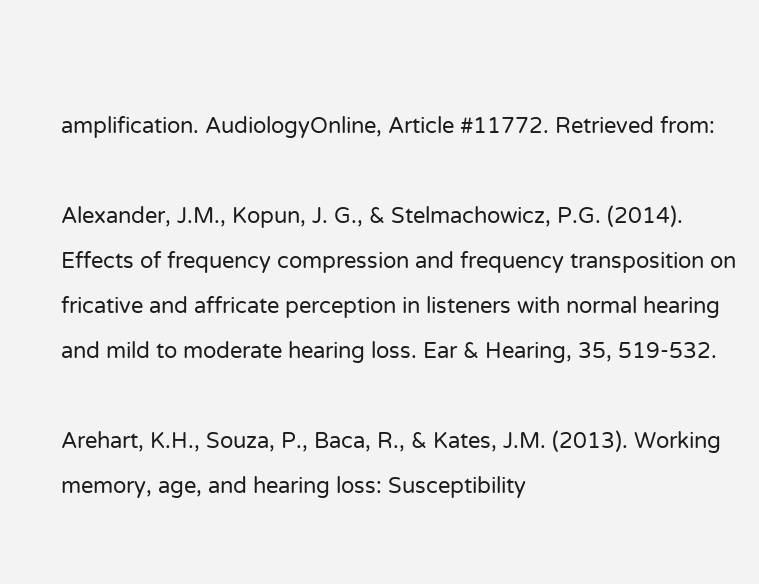amplification. AudiologyOnline, Article #11772. Retrieved from:

Alexander, J.M., Kopun, J. G., & Stelmachowicz, P.G. (2014). Effects of frequency compression and frequency transposition on fricative and affricate perception in listeners with normal hearing and mild to moderate hearing loss. Ear & Hearing, 35, 519-532.

Arehart, K.H., Souza, P., Baca, R., & Kates, J.M. (2013). Working memory, age, and hearing loss: Susceptibility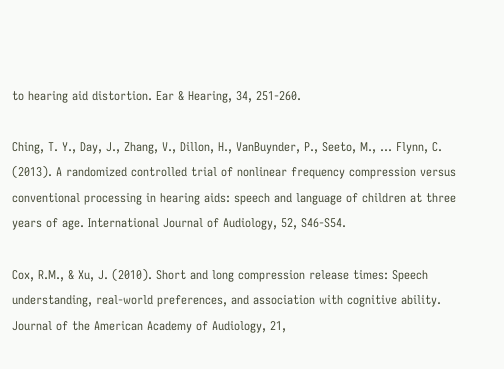to hearing aid distortion. Ear & Hearing, 34, 251-260.

Ching, T. Y., Day, J., Zhang, V., Dillon, H., VanBuynder, P., Seeto, M., … Flynn, C. (2013). A randomized controlled trial of nonlinear frequency compression versus conventional processing in hearing aids: speech and language of children at three years of age. International Journal of Audiology, 52, S46-S54.

Cox, R.M., & Xu, J. (2010). Short and long compression release times: Speech understanding, real-world preferences, and association with cognitive ability. Journal of the American Academy of Audiology, 21,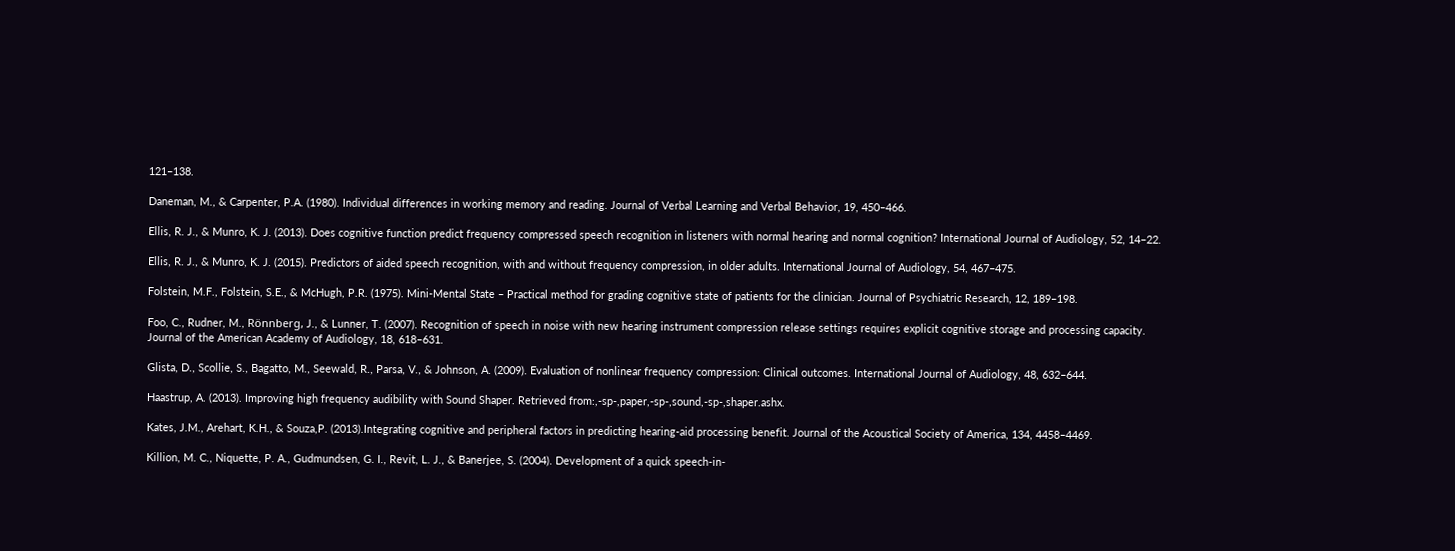121–138.

Daneman, M., & Carpenter, P.A. (1980). Individual differences in working memory and reading. Journal of Verbal Learning and Verbal Behavior, 19, 450–466.

Ellis, R. J., & Munro, K. J. (2013). Does cognitive function predict frequency compressed speech recognition in listeners with normal hearing and normal cognition? International Journal of Audiology, 52, 14–22.

Ellis, R. J., & Munro, K. J. (2015). Predictors of aided speech recognition, with and without frequency compression, in older adults. International Journal of Audiology, 54, 467–475.

Folstein, M.F., Folstein, S.E., & McHugh, P.R. (1975). Mini-Mental State – Practical method for grading cognitive state of patients for the clinician. Journal of Psychiatric Research, 12, 189–198.

Foo, C., Rudner, M., Rönnberg, J., & Lunner, T. (2007). Recognition of speech in noise with new hearing instrument compression release settings requires explicit cognitive storage and processing capacity. Journal of the American Academy of Audiology, 18, 618–631.

Glista, D., Scollie, S., Bagatto, M., Seewald, R., Parsa, V., & Johnson, A. (2009). Evaluation of nonlinear frequency compression: Clinical outcomes. International Journal of Audiology, 48, 632–644.

Haastrup, A. (2013). Improving high frequency audibility with Sound Shaper. Retrieved from:,-sp-,paper,-sp-,sound,-sp-,shaper.ashx.

Kates, J.M., Arehart, K.H., & Souza,P. (2013).Integrating cognitive and peripheral factors in predicting hearing-aid processing benefit. Journal of the Acoustical Society of America, 134, 4458–4469.

Killion, M. C., Niquette, P. A., Gudmundsen, G. I., Revit, L. J., & Banerjee, S. (2004). Development of a quick speech-in-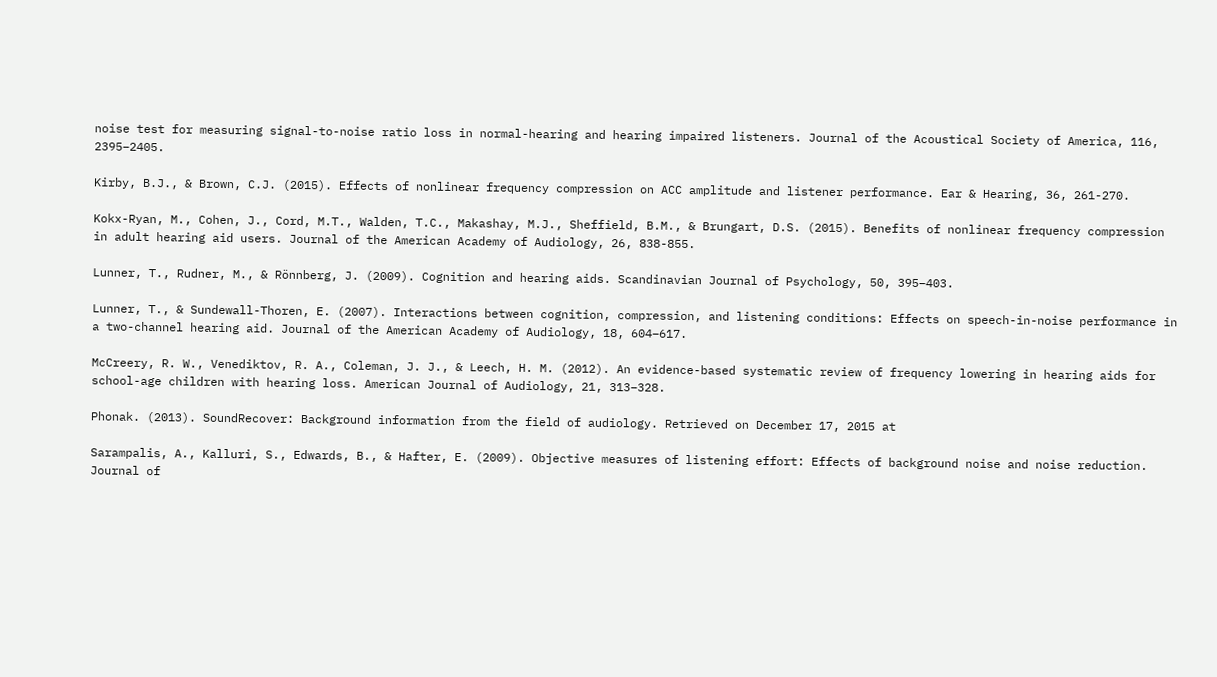noise test for measuring signal-to-noise ratio loss in normal-hearing and hearing impaired listeners. Journal of the Acoustical Society of America, 116, 2395–2405.

Kirby, B.J., & Brown, C.J. (2015). Effects of nonlinear frequency compression on ACC amplitude and listener performance. Ear & Hearing, 36, 261-270.

Kokx-Ryan, M., Cohen, J., Cord, M.T., Walden, T.C., Makashay, M.J., Sheffield, B.M., & Brungart, D.S. (2015). Benefits of nonlinear frequency compression in adult hearing aid users. Journal of the American Academy of Audiology, 26, 838-855.

Lunner, T., Rudner, M., & Rönnberg, J. (2009). Cognition and hearing aids. Scandinavian Journal of Psychology, 50, 395–403.

Lunner, T., & Sundewall-Thoren, E. (2007). Interactions between cognition, compression, and listening conditions: Effects on speech-in-noise performance in a two-channel hearing aid. Journal of the American Academy of Audiology, 18, 604–617.

McCreery, R. W., Venediktov, R. A., Coleman, J. J., & Leech, H. M. (2012). An evidence-based systematic review of frequency lowering in hearing aids for school-age children with hearing loss. American Journal of Audiology, 21, 313–328.

Phonak. (2013). SoundRecover: Background information from the field of audiology. Retrieved on December 17, 2015 at

Sarampalis, A., Kalluri, S., Edwards, B., & Hafter, E. (2009). Objective measures of listening effort: Effects of background noise and noise reduction. Journal of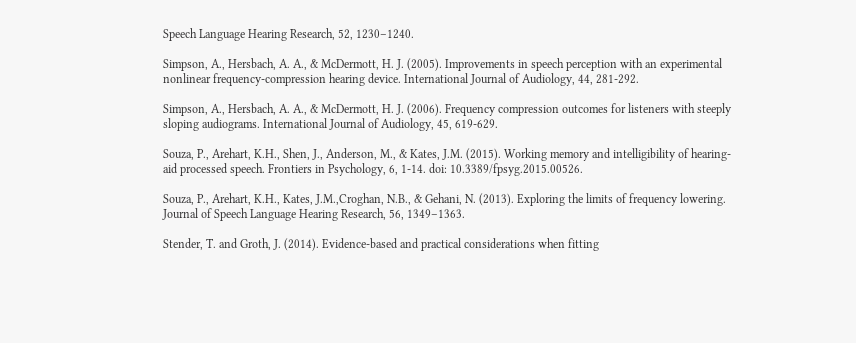Speech Language Hearing Research, 52, 1230–1240.

Simpson, A., Hersbach, A. A., & McDermott, H. J. (2005). Improvements in speech perception with an experimental nonlinear frequency-compression hearing device. International Journal of Audiology, 44, 281-292.

Simpson, A., Hersbach, A. A., & McDermott, H. J. (2006). Frequency compression outcomes for listeners with steeply sloping audiograms. International Journal of Audiology, 45, 619-629.

Souza, P., Arehart, K.H., Shen, J., Anderson, M., & Kates, J.M. (2015). Working memory and intelligibility of hearing-aid processed speech. Frontiers in Psychology, 6, 1-14. doi: 10.3389/fpsyg.2015.00526.

Souza, P., Arehart, K.H., Kates, J.M.,Croghan, N.B., & Gehani, N. (2013). Exploring the limits of frequency lowering. Journal of Speech Language Hearing Research, 56, 1349–1363.

Stender, T. and Groth, J. (2014). Evidence-based and practical considerations when fitting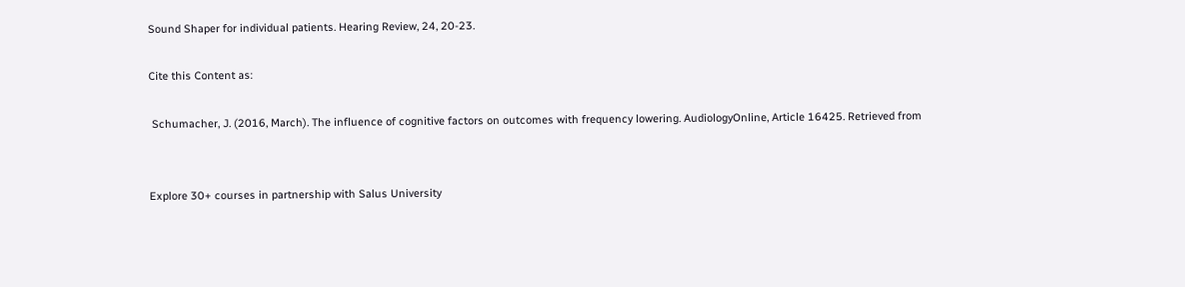Sound Shaper for individual patients. Hearing Review, 24, 20-23.

Cite this Content as:

 Schumacher, J. (2016, March). The influence of cognitive factors on outcomes with frequency lowering. AudiologyOnline, Article 16425. Retrieved from


Explore 30+ courses in partnership with Salus University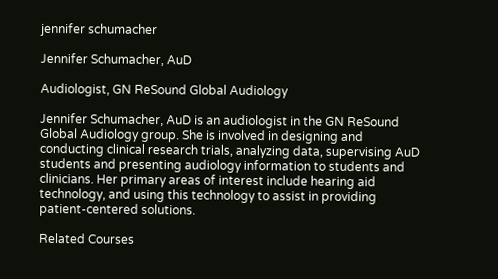jennifer schumacher

Jennifer Schumacher, AuD

Audiologist, GN ReSound Global Audiology

Jennifer Schumacher, AuD is an audiologist in the GN ReSound Global Audiology group. She is involved in designing and conducting clinical research trials, analyzing data, supervising AuD students and presenting audiology information to students and clinicians. Her primary areas of interest include hearing aid technology, and using this technology to assist in providing patient-centered solutions.

Related Courses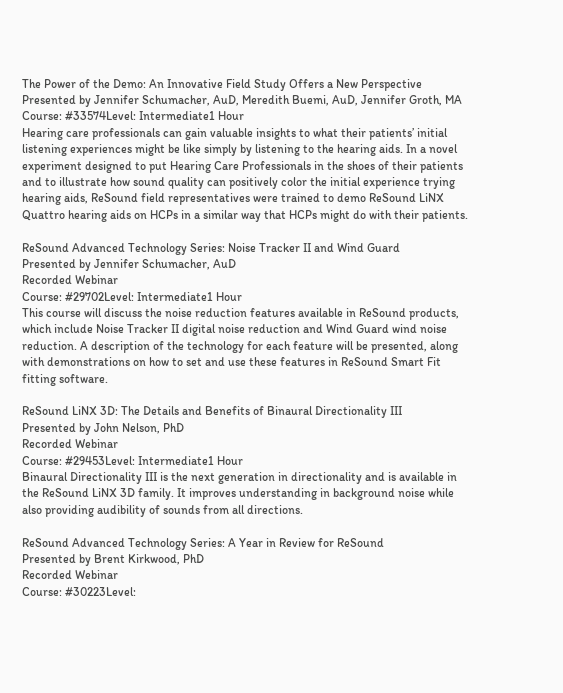The Power of the Demo: An Innovative Field Study Offers a New Perspective
Presented by Jennifer Schumacher, AuD, Meredith Buemi, AuD, Jennifer Groth, MA
Course: #33574Level: Intermediate1 Hour
Hearing care professionals can gain valuable insights to what their patients’ initial listening experiences might be like simply by listening to the hearing aids. In a novel experiment designed to put Hearing Care Professionals in the shoes of their patients and to illustrate how sound quality can positively color the initial experience trying hearing aids, ReSound field representatives were trained to demo ReSound LiNX Quattro hearing aids on HCPs in a similar way that HCPs might do with their patients.

ReSound Advanced Technology Series: Noise Tracker II and Wind Guard
Presented by Jennifer Schumacher, AuD
Recorded Webinar
Course: #29702Level: Intermediate1 Hour
This course will discuss the noise reduction features available in ReSound products, which include Noise Tracker II digital noise reduction and Wind Guard wind noise reduction. A description of the technology for each feature will be presented, along with demonstrations on how to set and use these features in ReSound Smart Fit fitting software.

ReSound LiNX 3D: The Details and Benefits of Binaural Directionality III
Presented by John Nelson, PhD
Recorded Webinar
Course: #29453Level: Intermediate1 Hour
Binaural Directionality III is the next generation in directionality and is available in the ReSound LiNX 3D family. It improves understanding in background noise while also providing audibility of sounds from all directions.

ReSound Advanced Technology Series: A Year in Review for ReSound
Presented by Brent Kirkwood, PhD
Recorded Webinar
Course: #30223Level: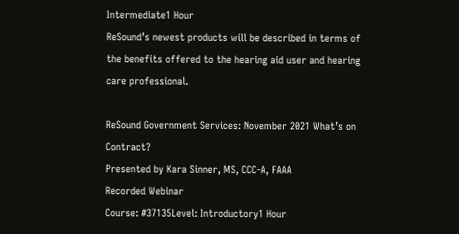Intermediate1 Hour
ReSound’s newest products will be described in terms of the benefits offered to the hearing aid user and hearing care professional.

ReSound Government Services: November 2021 What’s on Contract?
Presented by Kara Sinner, MS, CCC-A, FAAA
Recorded Webinar
Course: #37135Level: Introductory1 Hour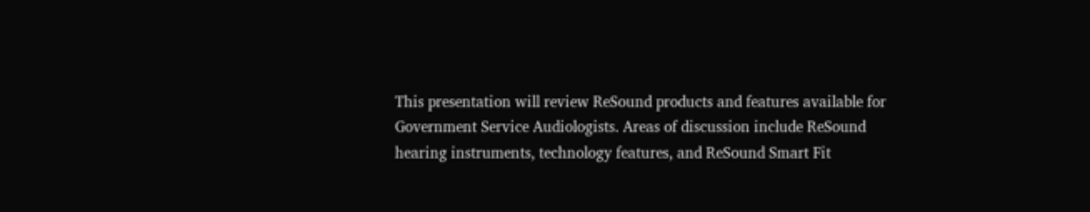This presentation will review ReSound products and features available for Government Service Audiologists. Areas of discussion include ReSound hearing instruments, technology features, and ReSound Smart Fit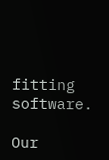fitting software.

Our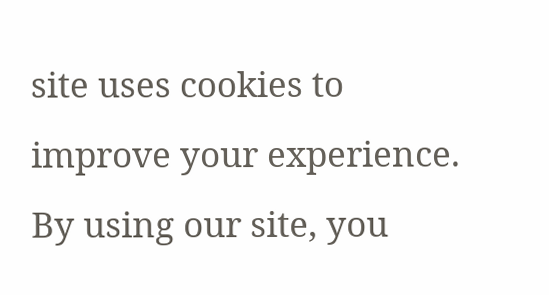site uses cookies to improve your experience. By using our site, you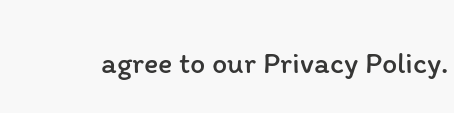agree to our Privacy Policy.